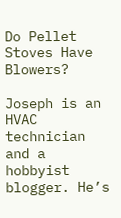Do Pellet Stoves Have Blowers?

Joseph is an HVAC technician and a hobbyist blogger. He’s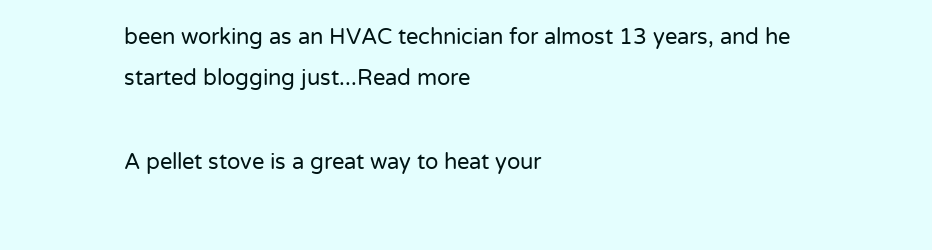been working as an HVAC technician for almost 13 years, and he started blogging just...Read more

A pellet stove is a great way to heat your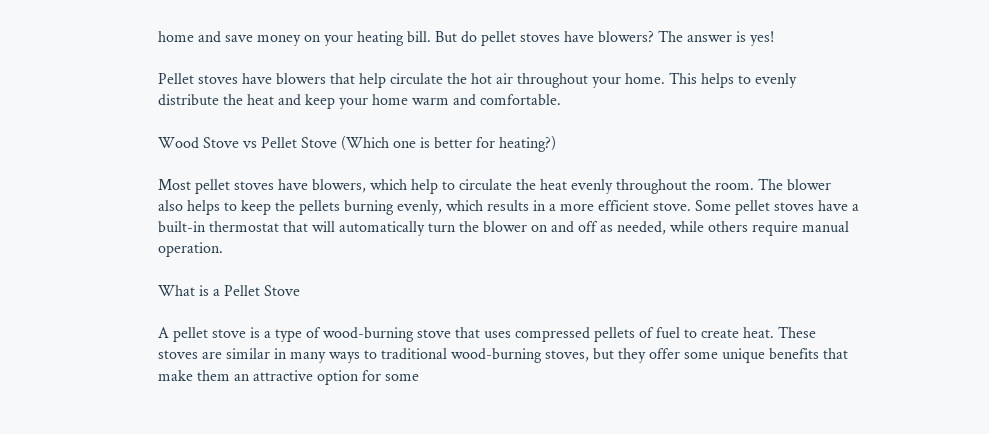home and save money on your heating bill. But do pellet stoves have blowers? The answer is yes!

Pellet stoves have blowers that help circulate the hot air throughout your home. This helps to evenly distribute the heat and keep your home warm and comfortable.

Wood Stove vs Pellet Stove (Which one is better for heating?)

Most pellet stoves have blowers, which help to circulate the heat evenly throughout the room. The blower also helps to keep the pellets burning evenly, which results in a more efficient stove. Some pellet stoves have a built-in thermostat that will automatically turn the blower on and off as needed, while others require manual operation.

What is a Pellet Stove

A pellet stove is a type of wood-burning stove that uses compressed pellets of fuel to create heat. These stoves are similar in many ways to traditional wood-burning stoves, but they offer some unique benefits that make them an attractive option for some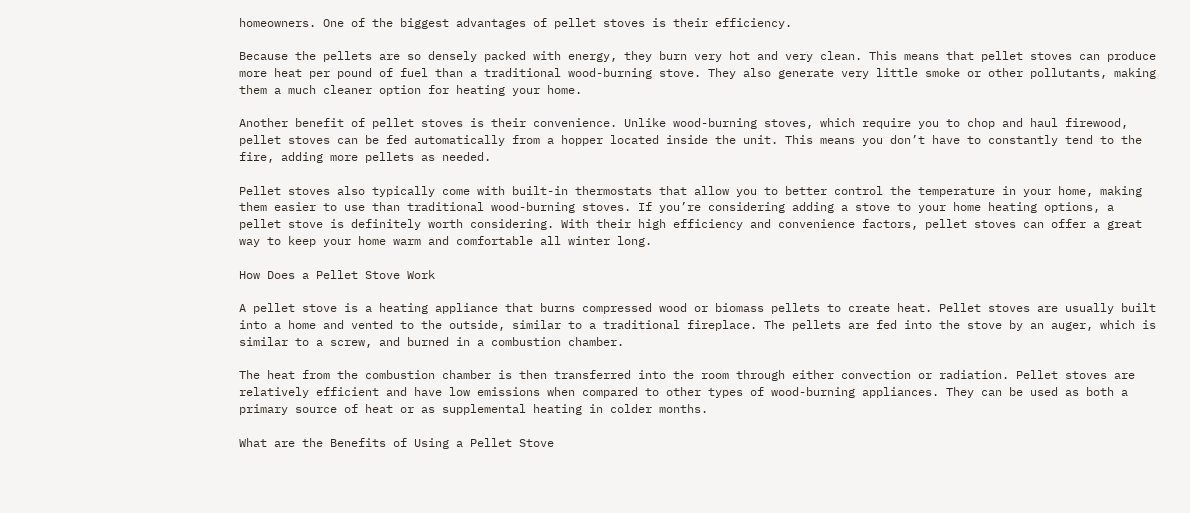homeowners. One of the biggest advantages of pellet stoves is their efficiency.

Because the pellets are so densely packed with energy, they burn very hot and very clean. This means that pellet stoves can produce more heat per pound of fuel than a traditional wood-burning stove. They also generate very little smoke or other pollutants, making them a much cleaner option for heating your home.

Another benefit of pellet stoves is their convenience. Unlike wood-burning stoves, which require you to chop and haul firewood, pellet stoves can be fed automatically from a hopper located inside the unit. This means you don’t have to constantly tend to the fire, adding more pellets as needed.

Pellet stoves also typically come with built-in thermostats that allow you to better control the temperature in your home, making them easier to use than traditional wood-burning stoves. If you’re considering adding a stove to your home heating options, a pellet stove is definitely worth considering. With their high efficiency and convenience factors, pellet stoves can offer a great way to keep your home warm and comfortable all winter long.

How Does a Pellet Stove Work

A pellet stove is a heating appliance that burns compressed wood or biomass pellets to create heat. Pellet stoves are usually built into a home and vented to the outside, similar to a traditional fireplace. The pellets are fed into the stove by an auger, which is similar to a screw, and burned in a combustion chamber.

The heat from the combustion chamber is then transferred into the room through either convection or radiation. Pellet stoves are relatively efficient and have low emissions when compared to other types of wood-burning appliances. They can be used as both a primary source of heat or as supplemental heating in colder months.

What are the Benefits of Using a Pellet Stove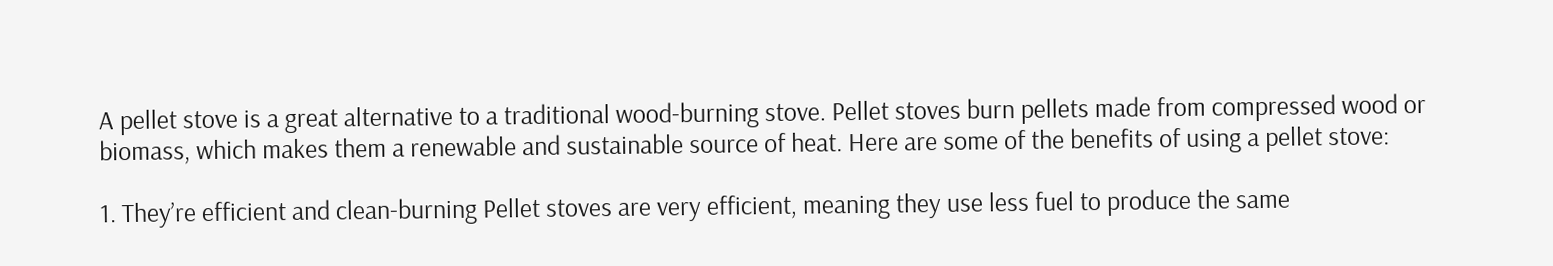A pellet stove is a great alternative to a traditional wood-burning stove. Pellet stoves burn pellets made from compressed wood or biomass, which makes them a renewable and sustainable source of heat. Here are some of the benefits of using a pellet stove:

1. They’re efficient and clean-burning Pellet stoves are very efficient, meaning they use less fuel to produce the same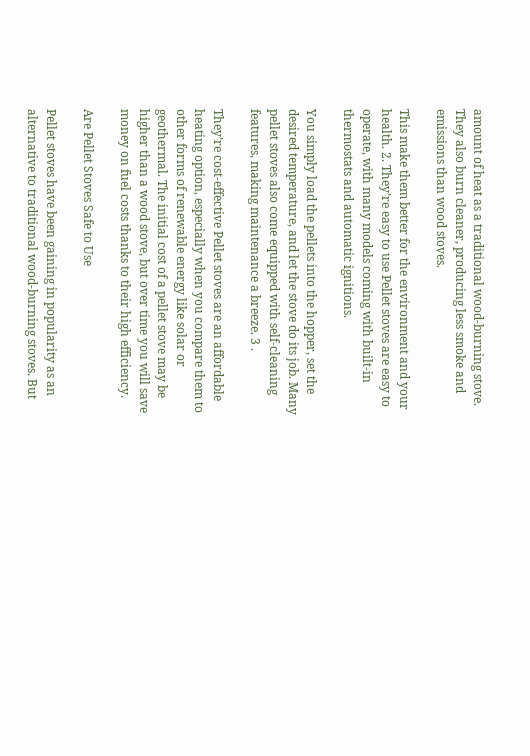amount of heat as a traditional wood-burning stove. They also burn cleaner, producing less smoke and emissions than wood stoves.

This make them better for the environment and your health. 2. They’re easy to use Pellet stoves are easy to operate, with many models coming with built-in thermostats and automatic ignitions.

You simply load the pellets into the hopper, set the desired temperature, and let the stove do its job. Many pellet stoves also come equipped with self-cleaning features, making maintenance a breeze. 3 .

They’re cost-effective Pellet stoves are an affordable heating option, especially when you compare them to other forms of renewable energy like solar or geothermal. The initial cost of a pellet stove may be higher than a wood stove, but over time you will save money on fuel costs thanks to their high efficiency.

Are Pellet Stoves Safe to Use

Pellet stoves have been gaining in popularity as an alternative to traditional wood-burning stoves. But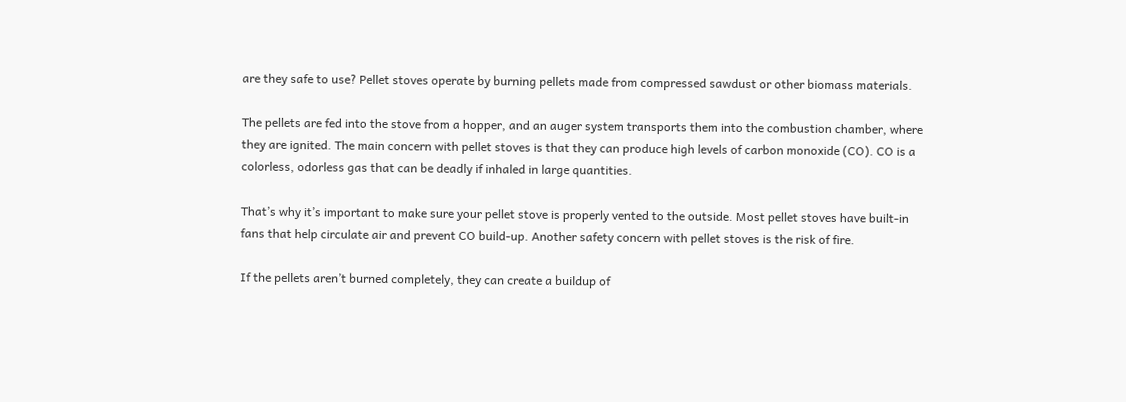are they safe to use? Pellet stoves operate by burning pellets made from compressed sawdust or other biomass materials.

The pellets are fed into the stove from a hopper, and an auger system transports them into the combustion chamber, where they are ignited. The main concern with pellet stoves is that they can produce high levels of carbon monoxide (CO). CO is a colorless, odorless gas that can be deadly if inhaled in large quantities.

That’s why it’s important to make sure your pellet stove is properly vented to the outside. Most pellet stoves have built-in fans that help circulate air and prevent CO build-up. Another safety concern with pellet stoves is the risk of fire.

If the pellets aren’t burned completely, they can create a buildup of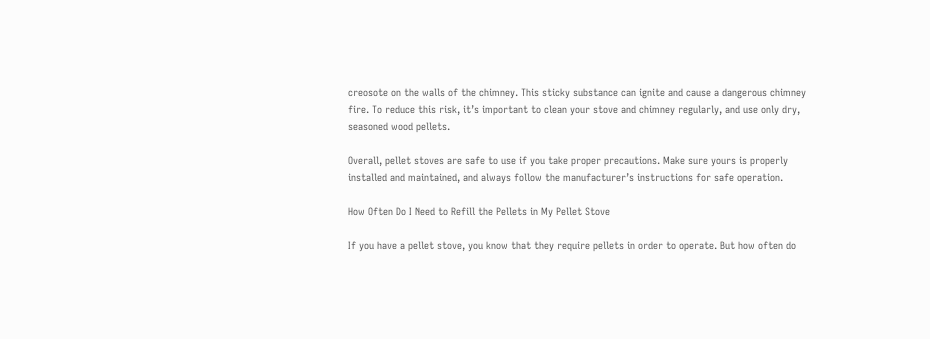creosote on the walls of the chimney. This sticky substance can ignite and cause a dangerous chimney fire. To reduce this risk, it’s important to clean your stove and chimney regularly, and use only dry, seasoned wood pellets.

Overall, pellet stoves are safe to use if you take proper precautions. Make sure yours is properly installed and maintained, and always follow the manufacturer’s instructions for safe operation.

How Often Do I Need to Refill the Pellets in My Pellet Stove

If you have a pellet stove, you know that they require pellets in order to operate. But how often do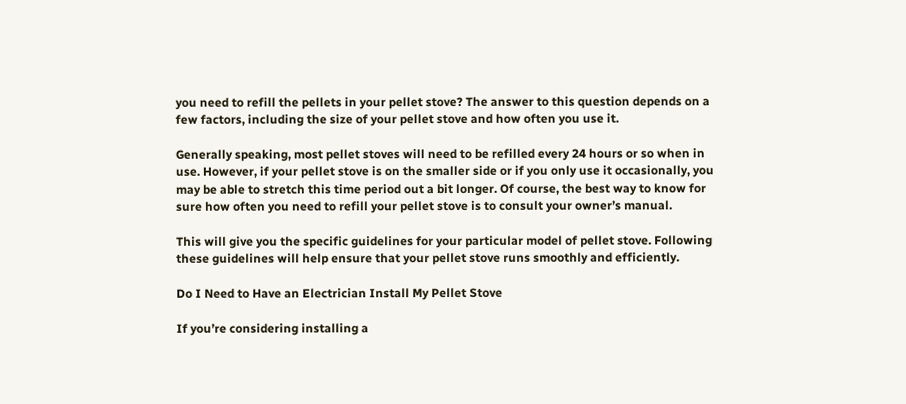you need to refill the pellets in your pellet stove? The answer to this question depends on a few factors, including the size of your pellet stove and how often you use it.

Generally speaking, most pellet stoves will need to be refilled every 24 hours or so when in use. However, if your pellet stove is on the smaller side or if you only use it occasionally, you may be able to stretch this time period out a bit longer. Of course, the best way to know for sure how often you need to refill your pellet stove is to consult your owner’s manual.

This will give you the specific guidelines for your particular model of pellet stove. Following these guidelines will help ensure that your pellet stove runs smoothly and efficiently.

Do I Need to Have an Electrician Install My Pellet Stove

If you’re considering installing a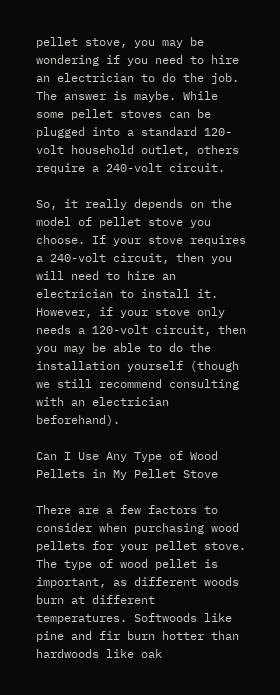pellet stove, you may be wondering if you need to hire an electrician to do the job. The answer is maybe. While some pellet stoves can be plugged into a standard 120-volt household outlet, others require a 240-volt circuit.

So, it really depends on the model of pellet stove you choose. If your stove requires a 240-volt circuit, then you will need to hire an electrician to install it. However, if your stove only needs a 120-volt circuit, then you may be able to do the installation yourself (though we still recommend consulting with an electrician beforehand).

Can I Use Any Type of Wood Pellets in My Pellet Stove

There are a few factors to consider when purchasing wood pellets for your pellet stove. The type of wood pellet is important, as different woods burn at different temperatures. Softwoods like pine and fir burn hotter than hardwoods like oak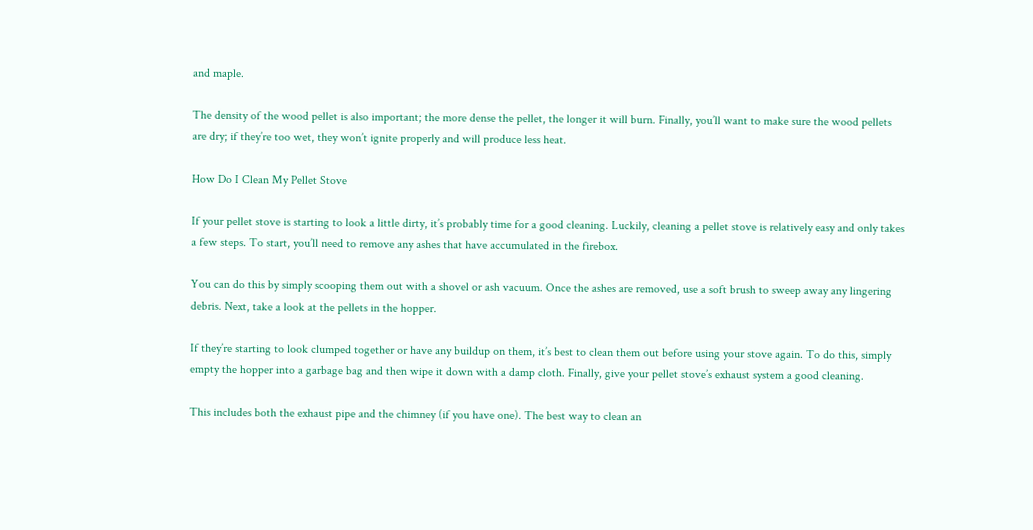and maple.

The density of the wood pellet is also important; the more dense the pellet, the longer it will burn. Finally, you’ll want to make sure the wood pellets are dry; if they’re too wet, they won’t ignite properly and will produce less heat.

How Do I Clean My Pellet Stove

If your pellet stove is starting to look a little dirty, it’s probably time for a good cleaning. Luckily, cleaning a pellet stove is relatively easy and only takes a few steps. To start, you’ll need to remove any ashes that have accumulated in the firebox.

You can do this by simply scooping them out with a shovel or ash vacuum. Once the ashes are removed, use a soft brush to sweep away any lingering debris. Next, take a look at the pellets in the hopper.

If they’re starting to look clumped together or have any buildup on them, it’s best to clean them out before using your stove again. To do this, simply empty the hopper into a garbage bag and then wipe it down with a damp cloth. Finally, give your pellet stove’s exhaust system a good cleaning.

This includes both the exhaust pipe and the chimney (if you have one). The best way to clean an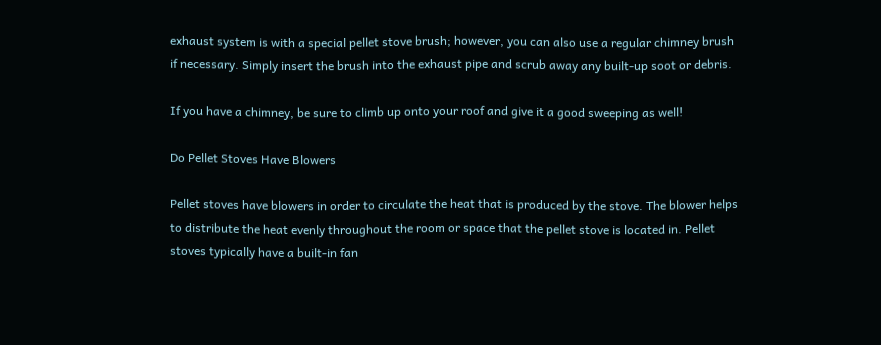exhaust system is with a special pellet stove brush; however, you can also use a regular chimney brush if necessary. Simply insert the brush into the exhaust pipe and scrub away any built-up soot or debris.

If you have a chimney, be sure to climb up onto your roof and give it a good sweeping as well!

Do Pellet Stoves Have Blowers

Pellet stoves have blowers in order to circulate the heat that is produced by the stove. The blower helps to distribute the heat evenly throughout the room or space that the pellet stove is located in. Pellet stoves typically have a built-in fan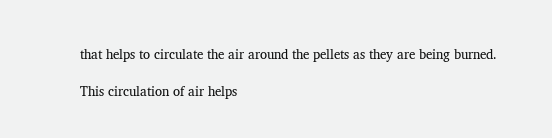that helps to circulate the air around the pellets as they are being burned.

This circulation of air helps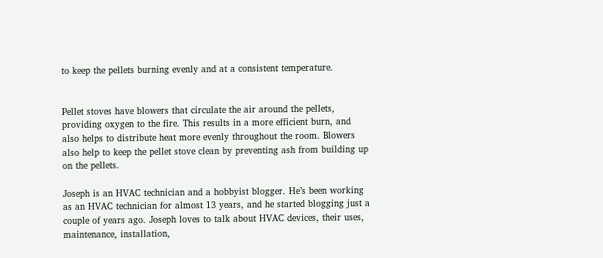to keep the pellets burning evenly and at a consistent temperature.


Pellet stoves have blowers that circulate the air around the pellets, providing oxygen to the fire. This results in a more efficient burn, and also helps to distribute heat more evenly throughout the room. Blowers also help to keep the pellet stove clean by preventing ash from building up on the pellets.

Joseph is an HVAC technician and a hobbyist blogger. He’s been working as an HVAC technician for almost 13 years, and he started blogging just a couple of years ago. Joseph loves to talk about HVAC devices, their uses, maintenance, installation,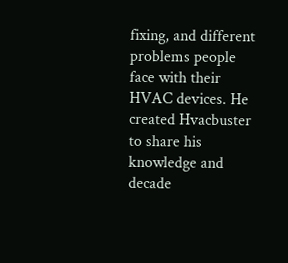fixing, and different problems people face with their HVAC devices. He created Hvacbuster to share his knowledge and decade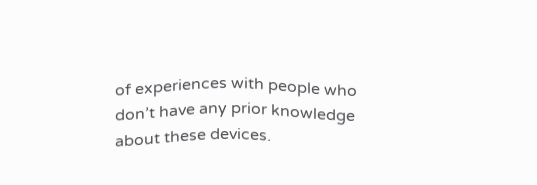of experiences with people who don’t have any prior knowledge about these devices.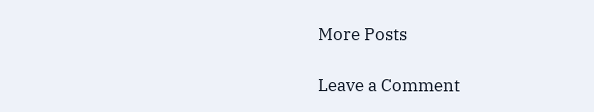More Posts

Leave a Comment